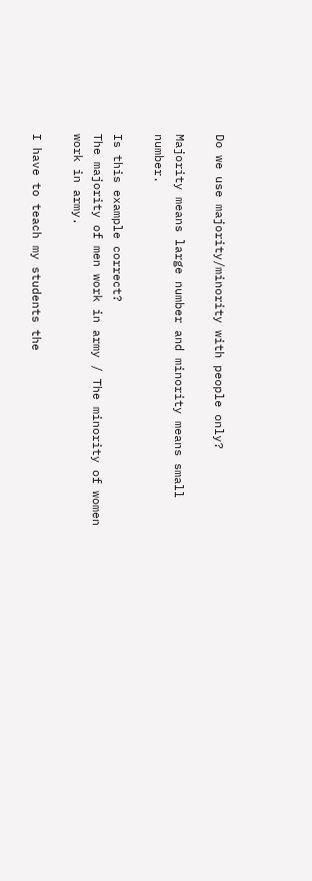Do we use majority/minority with people only?

Majority means large number and minority means small number.

Is this example correct?
The majority of men work in army / The minority of women work in army.

I have to teach my students the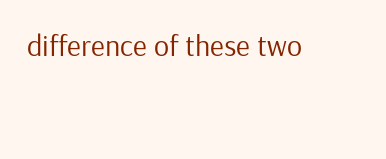difference of these two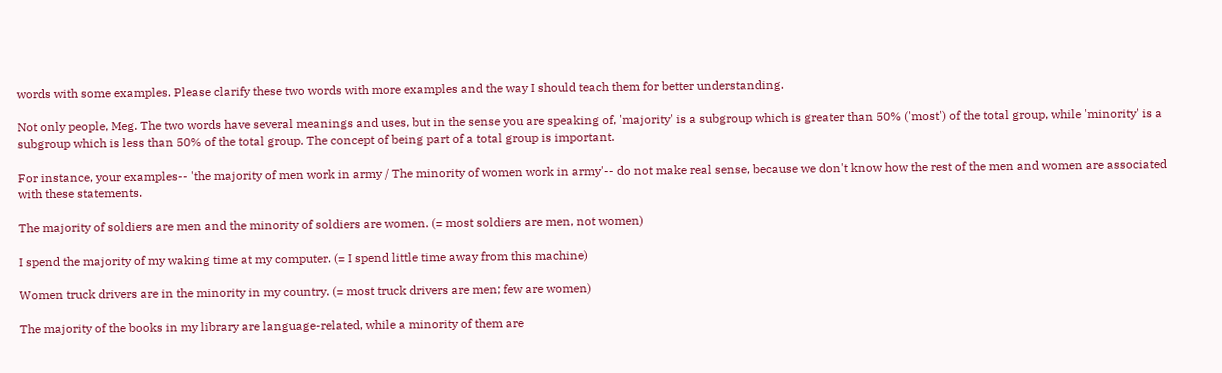words with some examples. Please clarify these two words with more examples and the way I should teach them for better understanding.

Not only people, Meg. The two words have several meanings and uses, but in the sense you are speaking of, 'majority' is a subgroup which is greater than 50% ('most') of the total group, while 'minority' is a subgroup which is less than 50% of the total group. The concept of being part of a total group is important.

For instance, your examples-- 'the majority of men work in army / The minority of women work in army'-- do not make real sense, because we don't know how the rest of the men and women are associated with these statements.

The majority of soldiers are men and the minority of soldiers are women. (= most soldiers are men, not women)

I spend the majority of my waking time at my computer. (= I spend little time away from this machine)

Women truck drivers are in the minority in my country. (= most truck drivers are men; few are women)

The majority of the books in my library are language-related, while a minority of them are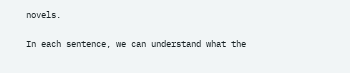novels.

In each sentence, we can understand what the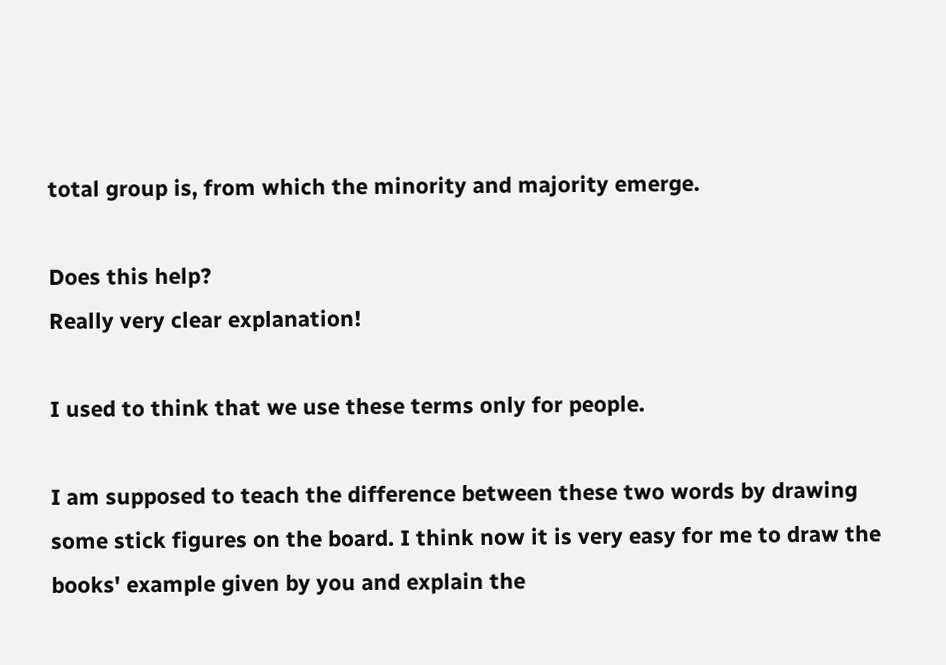total group is, from which the minority and majority emerge.

Does this help?
Really very clear explanation!

I used to think that we use these terms only for people.

I am supposed to teach the difference between these two words by drawing some stick figures on the board. I think now it is very easy for me to draw the books' example given by you and explain the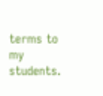terms to my students.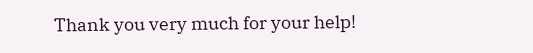Thank you very much for your help!